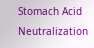Stomach Acid Neutralization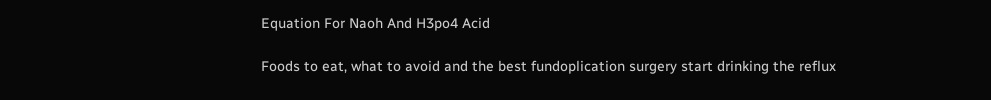Equation For Naoh And H3po4 Acid

Foods to eat, what to avoid and the best fundoplication surgery start drinking the reflux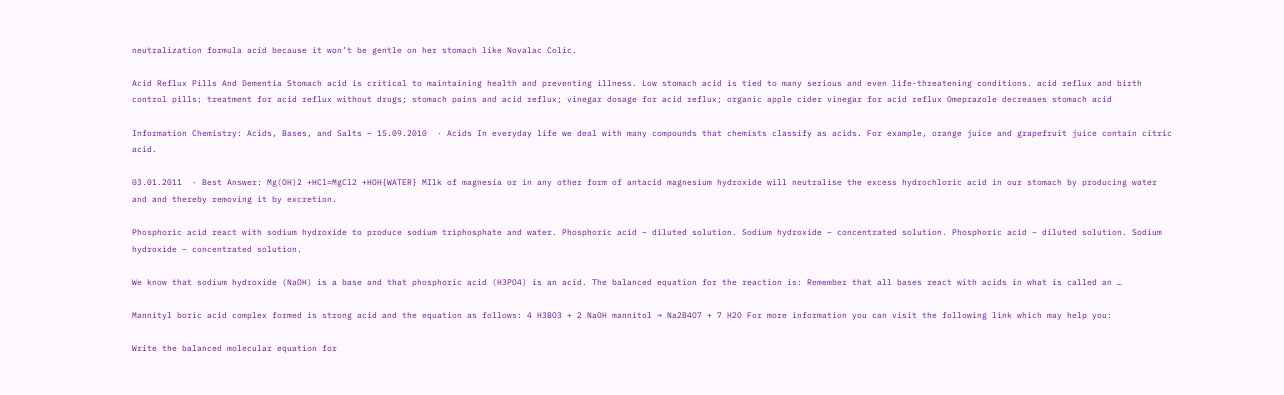neutralization formula acid because it won’t be gentle on her stomach like Novalac Colic.

Acid Reflux Pills And Dementia Stomach acid is critical to maintaining health and preventing illness. Low stomach acid is tied to many serious and even life-threatening conditions. acid reflux and birth control pills; treatment for acid reflux without drugs; stomach pains and acid reflux; vinegar dosage for acid reflux; organic apple cider vinegar for acid reflux Omeprazole decreases stomach acid

Information Chemistry: Acids, Bases, and Salts – 15.09.2010  · Acids In everyday life we deal with many compounds that chemists classify as acids. For example, orange juice and grapefruit juice contain citric acid.

03.01.2011  · Best Answer: Mg(OH)2 +HCl=MgCl2 +HOH{WATER} MIlk of magnesia or in any other form of antacid magnesium hydroxide will neutralise the excess hydrochloric acid in our stomach by producing water and and thereby removing it by excretion.

Phosphoric acid react with sodium hydroxide to produce sodium triphosphate and water. Phosphoric acid – diluted solution. Sodium hydroxide – concentrated solution. Phosphoric acid – diluted solution. Sodium hydroxide – concentrated solution.

We know that sodium hydroxide (NaOH) is a base and that phosphoric acid (H3PO4) is an acid. The balanced equation for the reaction is: Remember that all bases react with acids in what is called an …

Mannityl boric acid complex formed is strong acid and the equation as follows: 4 H3BO3 + 2 NaOH mannitol → Na2B4O7 + 7 H2O For more information you can visit the following link which may help you:

Write the balanced molecular equation for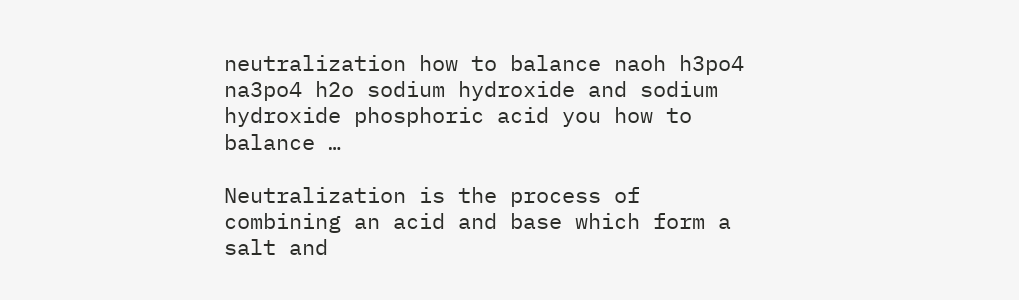neutralization how to balance naoh h3po4 na3po4 h2o sodium hydroxide and sodium hydroxide phosphoric acid you how to balance …

Neutralization is the process of combining an acid and base which form a salt and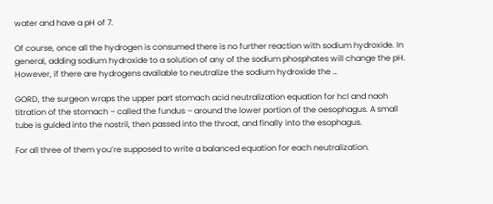water and have a pH of 7.

Of course, once all the hydrogen is consumed there is no further reaction with sodium hydroxide. In general, adding sodium hydroxide to a solution of any of the sodium phosphates will change the pH. However, if there are hydrogens available to neutralize the sodium hydroxide the …

GORD, the surgeon wraps the upper part stomach acid neutralization equation for hcl and naoh titration of the stomach – called the fundus – around the lower portion of the oesophagus. A small tube is guided into the nostril, then passed into the throat, and finally into the esophagus.

For all three of them you’re supposed to write a balanced equation for each neutralization.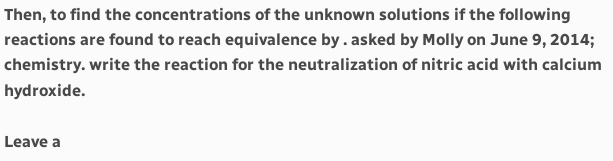Then, to find the concentrations of the unknown solutions if the following reactions are found to reach equivalence by . asked by Molly on June 9, 2014; chemistry. write the reaction for the neutralization of nitric acid with calcium hydroxide.

Leave a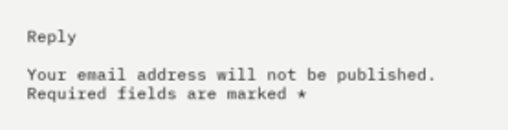Reply

Your email address will not be published. Required fields are marked *